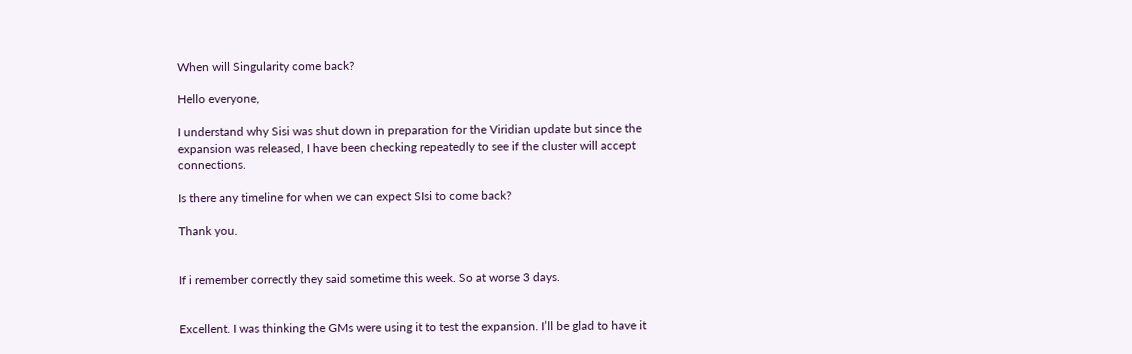When will Singularity come back?

Hello everyone,

I understand why Sisi was shut down in preparation for the Viridian update but since the expansion was released, I have been checking repeatedly to see if the cluster will accept connections.

Is there any timeline for when we can expect SIsi to come back?

Thank you.


If i remember correctly they said sometime this week. So at worse 3 days.


Excellent. I was thinking the GMs were using it to test the expansion. I’ll be glad to have it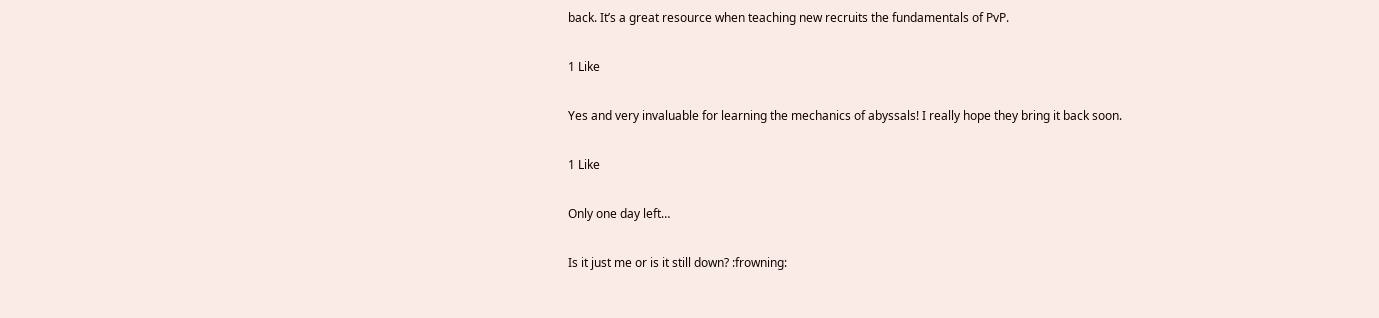back. It’s a great resource when teaching new recruits the fundamentals of PvP.

1 Like

Yes and very invaluable for learning the mechanics of abyssals! I really hope they bring it back soon.

1 Like

Only one day left…

Is it just me or is it still down? :frowning: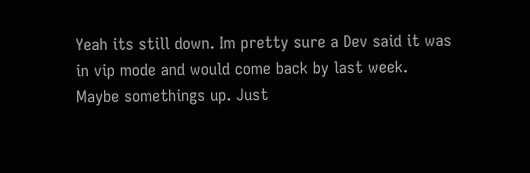Yeah its still down. Im pretty sure a Dev said it was in vip mode and would come back by last week. Maybe somethings up. Just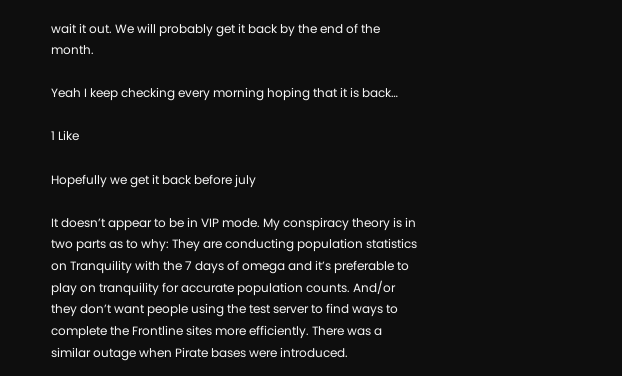wait it out. We will probably get it back by the end of the month.

Yeah I keep checking every morning hoping that it is back…

1 Like

Hopefully we get it back before july

It doesn’t appear to be in VIP mode. My conspiracy theory is in two parts as to why: They are conducting population statistics on Tranquility with the 7 days of omega and it’s preferable to play on tranquility for accurate population counts. And/or they don’t want people using the test server to find ways to complete the Frontline sites more efficiently. There was a similar outage when Pirate bases were introduced.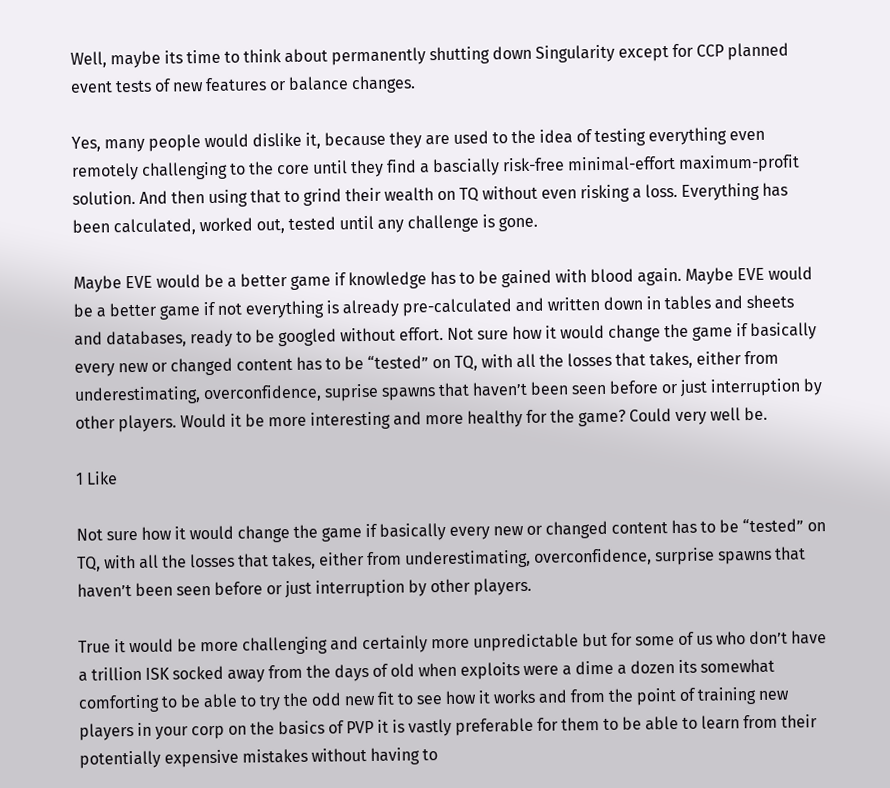Well, maybe its time to think about permanently shutting down Singularity except for CCP planned event tests of new features or balance changes.

Yes, many people would dislike it, because they are used to the idea of testing everything even remotely challenging to the core until they find a bascially risk-free minimal-effort maximum-profit solution. And then using that to grind their wealth on TQ without even risking a loss. Everything has been calculated, worked out, tested until any challenge is gone.

Maybe EVE would be a better game if knowledge has to be gained with blood again. Maybe EVE would be a better game if not everything is already pre-calculated and written down in tables and sheets and databases, ready to be googled without effort. Not sure how it would change the game if basically every new or changed content has to be “tested” on TQ, with all the losses that takes, either from underestimating, overconfidence, suprise spawns that haven’t been seen before or just interruption by other players. Would it be more interesting and more healthy for the game? Could very well be.

1 Like

Not sure how it would change the game if basically every new or changed content has to be “tested” on TQ, with all the losses that takes, either from underestimating, overconfidence, surprise spawns that haven’t been seen before or just interruption by other players.

True it would be more challenging and certainly more unpredictable but for some of us who don’t have a trillion ISK socked away from the days of old when exploits were a dime a dozen its somewhat comforting to be able to try the odd new fit to see how it works and from the point of training new players in your corp on the basics of PVP it is vastly preferable for them to be able to learn from their potentially expensive mistakes without having to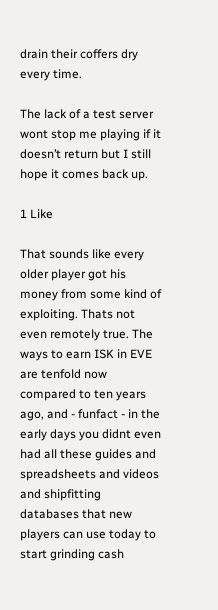drain their coffers dry every time.

The lack of a test server wont stop me playing if it doesn’t return but I still hope it comes back up.

1 Like

That sounds like every older player got his money from some kind of exploiting. Thats not even remotely true. The ways to earn ISK in EVE are tenfold now compared to ten years ago, and - funfact - in the early days you didnt even had all these guides and spreadsheets and videos and shipfitting databases that new players can use today to start grinding cash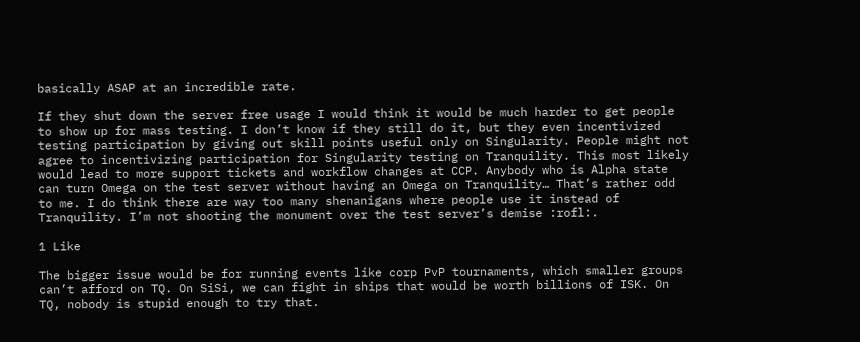basically ASAP at an incredible rate.

If they shut down the server free usage I would think it would be much harder to get people to show up for mass testing. I don’t know if they still do it, but they even incentivized testing participation by giving out skill points useful only on Singularity. People might not agree to incentivizing participation for Singularity testing on Tranquility. This most likely would lead to more support tickets and workflow changes at CCP. Anybody who is Alpha state can turn Omega on the test server without having an Omega on Tranquility… That’s rather odd to me. I do think there are way too many shenanigans where people use it instead of Tranquility. I’m not shooting the monument over the test server’s demise :rofl:.

1 Like

The bigger issue would be for running events like corp PvP tournaments, which smaller groups can’t afford on TQ. On SiSi, we can fight in ships that would be worth billions of ISK. On TQ, nobody is stupid enough to try that.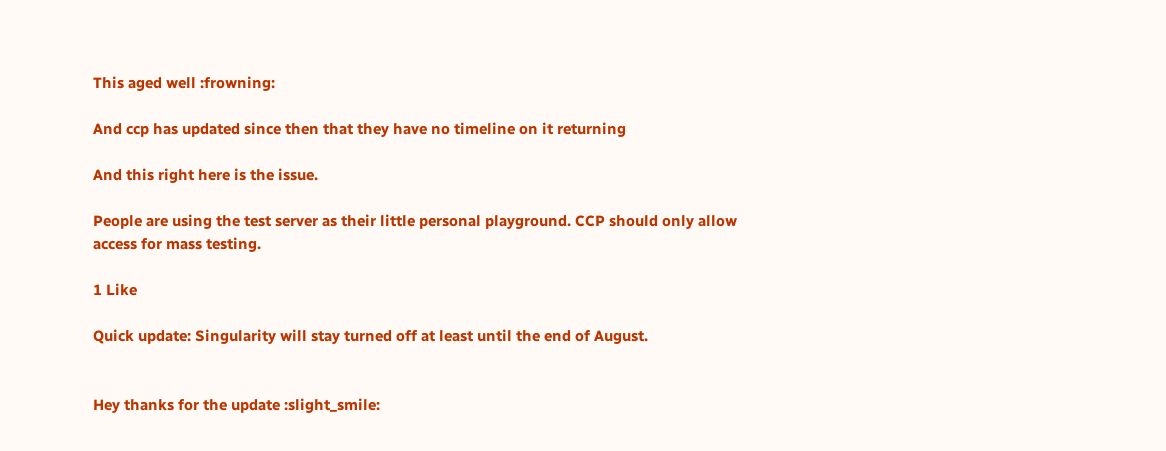This aged well :frowning:

And ccp has updated since then that they have no timeline on it returning

And this right here is the issue.

People are using the test server as their little personal playground. CCP should only allow access for mass testing.

1 Like

Quick update: Singularity will stay turned off at least until the end of August.


Hey thanks for the update :slight_smile: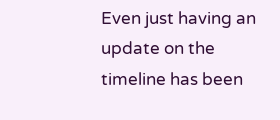Even just having an update on the timeline has been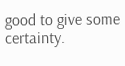good to give some certainty.